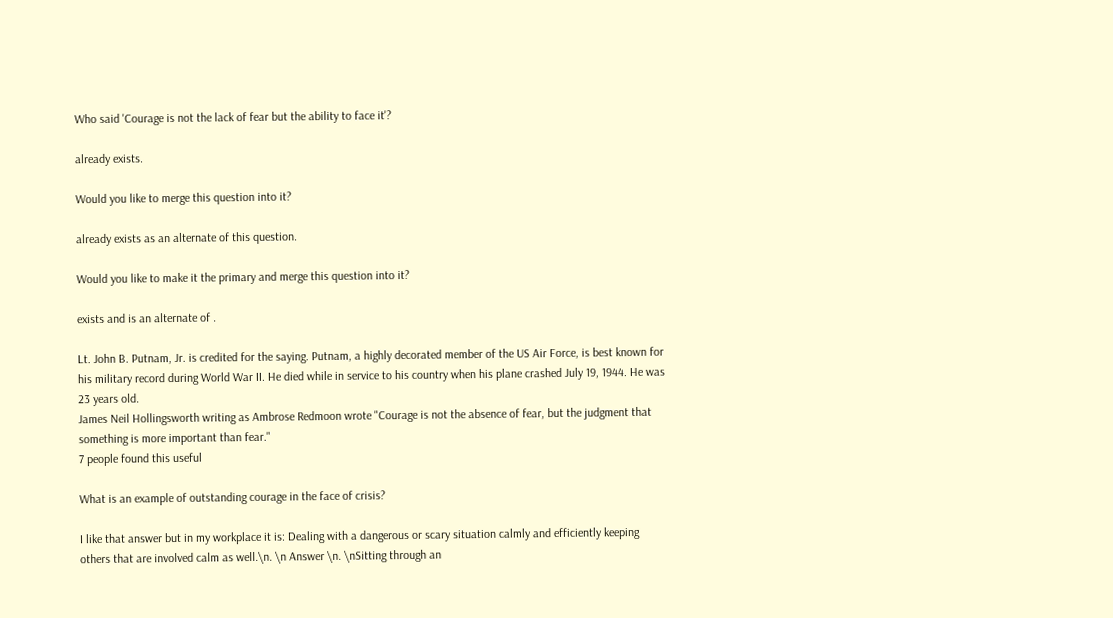Who said 'Courage is not the lack of fear but the ability to face it'?

already exists.

Would you like to merge this question into it?

already exists as an alternate of this question.

Would you like to make it the primary and merge this question into it?

exists and is an alternate of .

Lt. John B. Putnam, Jr. is credited for the saying. Putnam, a highly decorated member of the US Air Force, is best known for his military record during World War II. He died while in service to his country when his plane crashed July 19, 1944. He was 23 years old.
James Neil Hollingsworth writing as Ambrose Redmoon wrote "Courage is not the absence of fear, but the judgment that something is more important than fear."
7 people found this useful

What is an example of outstanding courage in the face of crisis?

I like that answer but in my workplace it is: Dealing with a dangerous or scary situation calmly and efficiently keeping others that are involved calm as well.\n. \n Answer \n. \nSitting through an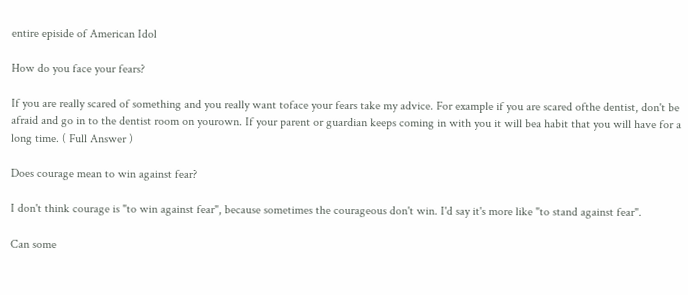entire episide of American Idol

How do you face your fears?

If you are really scared of something and you really want toface your fears take my advice. For example if you are scared ofthe dentist, don't be afraid and go in to the dentist room on yourown. If your parent or guardian keeps coming in with you it will bea habit that you will have for a long time. ( Full Answer )

Does courage mean to win against fear?

I don't think courage is "to win against fear", because sometimes the courageous don't win. I'd say it's more like "to stand against fear".

Can some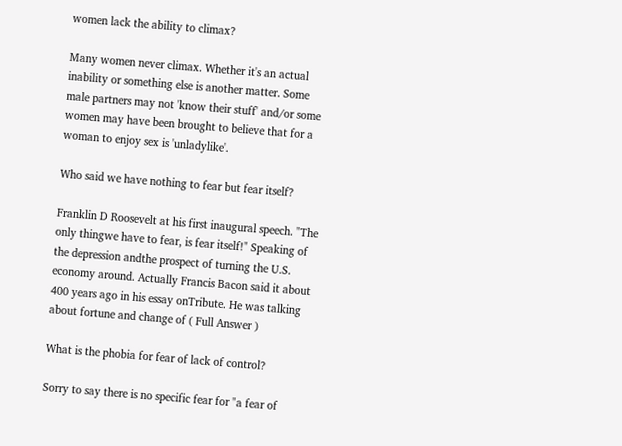women lack the ability to climax?

Many women never climax. Whether it's an actual inability or something else is another matter. Some male partners may not 'know their stuff' and/or some women may have been brought to believe that for a woman to enjoy sex is 'unladylike'.

Who said we have nothing to fear but fear itself?

Franklin D Roosevelt at his first inaugural speech. "The only thingwe have to fear, is fear itself!" Speaking of the depression andthe prospect of turning the U.S. economy around. Actually Francis Bacon said it about 400 years ago in his essay onTribute. He was talking about fortune and change of ( Full Answer )

What is the phobia for fear of lack of control?

Sorry to say there is no specific fear for "a fear of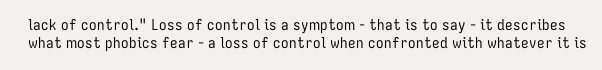lack of control." Loss of control is a symptom - that is to say - it describes what most phobics fear - a loss of control when confronted with whatever it is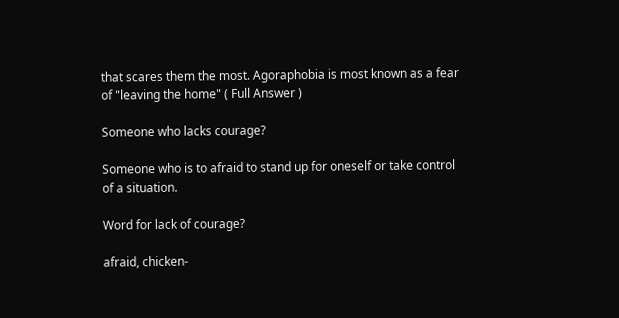that scares them the most. Agoraphobia is most known as a fear of "leaving the home" ( Full Answer )

Someone who lacks courage?

Someone who is to afraid to stand up for oneself or take control of a situation.

Word for lack of courage?

afraid, chicken-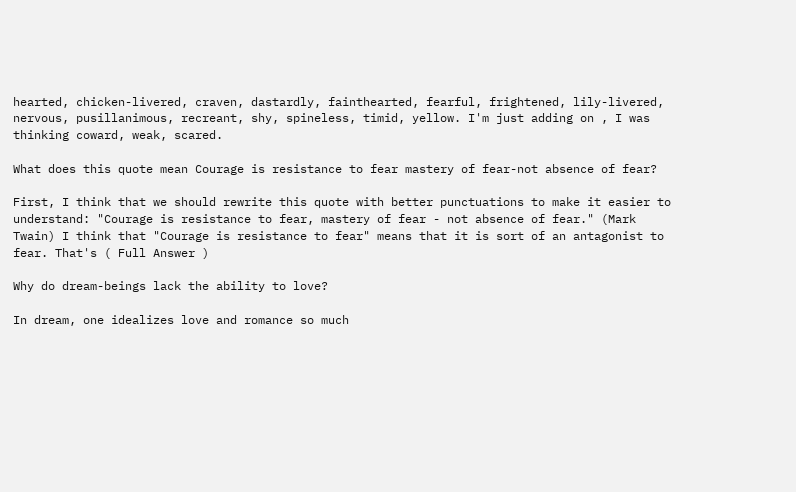hearted, chicken-livered, craven, dastardly, fainthearted, fearful, frightened, lily-livered, nervous, pusillanimous, recreant, shy, spineless, timid, yellow. I'm just adding on , I was thinking coward, weak, scared.

What does this quote mean Courage is resistance to fear mastery of fear-not absence of fear?

First, I think that we should rewrite this quote with better punctuations to make it easier to understand: "Courage is resistance to fear, mastery of fear - not absence of fear." (Mark Twain) I think that "Courage is resistance to fear" means that it is sort of an antagonist to fear. That's ( Full Answer )

Why do dream-beings lack the ability to love?

In dream, one idealizes love and romance so much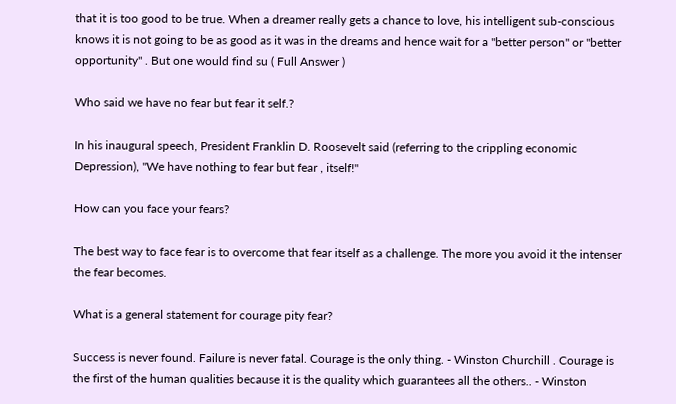that it is too good to be true. When a dreamer really gets a chance to love, his intelligent sub-conscious knows it is not going to be as good as it was in the dreams and hence wait for a "better person" or "better opportunity" . But one would find su ( Full Answer )

Who said we have no fear but fear it self.?

In his inaugural speech, President Franklin D. Roosevelt said (referring to the crippling economic Depression), "We have nothing to fear but fear , itself!"

How can you face your fears?

The best way to face fear is to overcome that fear itself as a challenge. The more you avoid it the intenser the fear becomes.

What is a general statement for courage pity fear?

Success is never found. Failure is never fatal. Courage is the only thing. - Winston Churchill . Courage is the first of the human qualities because it is the quality which guarantees all the others.. - Winston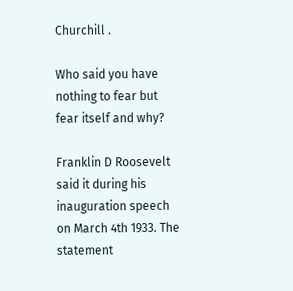Churchill .

Who said you have nothing to fear but fear itself and why?

Franklin D Roosevelt said it during his inauguration speech on March 4th 1933. The statement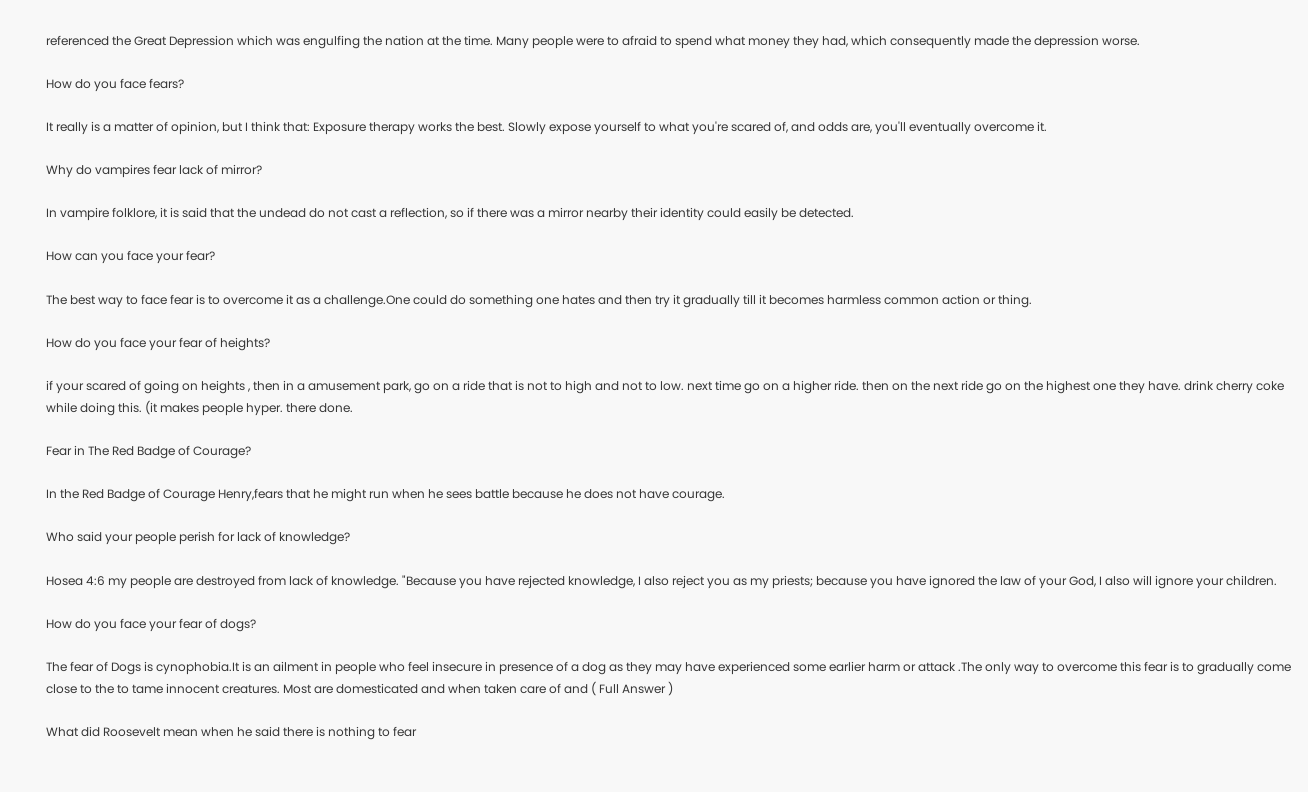referenced the Great Depression which was engulfing the nation at the time. Many people were to afraid to spend what money they had, which consequently made the depression worse.

How do you face fears?

It really is a matter of opinion, but I think that: Exposure therapy works the best. Slowly expose yourself to what you're scared of, and odds are, you'll eventually overcome it.

Why do vampires fear lack of mirror?

In vampire folklore, it is said that the undead do not cast a reflection, so if there was a mirror nearby their identity could easily be detected.

How can you face your fear?

The best way to face fear is to overcome it as a challenge.One could do something one hates and then try it gradually till it becomes harmless common action or thing.

How do you face your fear of heights?

if your scared of going on heights , then in a amusement park, go on a ride that is not to high and not to low. next time go on a higher ride. then on the next ride go on the highest one they have. drink cherry coke while doing this. (it makes people hyper. there done.

Fear in The Red Badge of Courage?

In the Red Badge of Courage Henry,fears that he might run when he sees battle because he does not have courage.

Who said your people perish for lack of knowledge?

Hosea 4:6 my people are destroyed from lack of knowledge. "Because you have rejected knowledge, I also reject you as my priests; because you have ignored the law of your God, I also will ignore your children.

How do you face your fear of dogs?

The fear of Dogs is cynophobia.It is an ailment in people who feel insecure in presence of a dog as they may have experienced some earlier harm or attack .The only way to overcome this fear is to gradually come close to the to tame innocent creatures. Most are domesticated and when taken care of and ( Full Answer )

What did Roosevelt mean when he said there is nothing to fear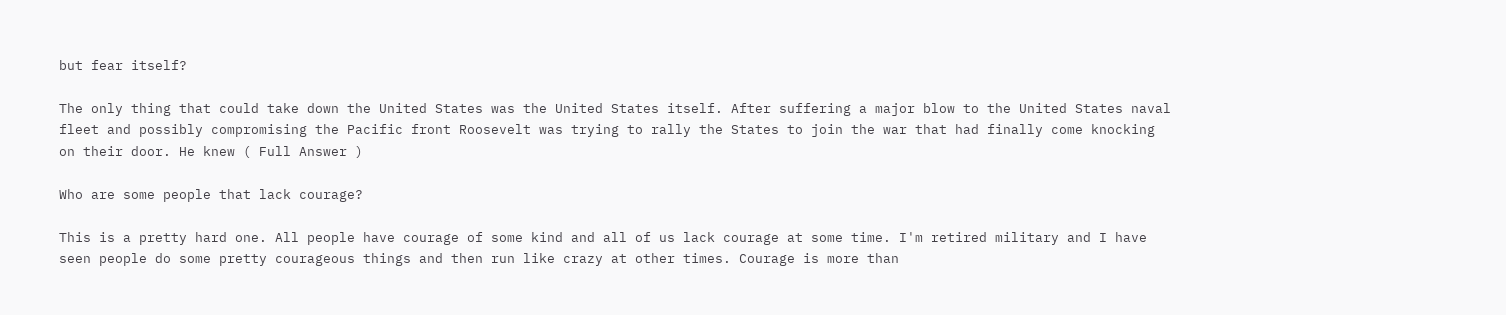but fear itself?

The only thing that could take down the United States was the United States itself. After suffering a major blow to the United States naval fleet and possibly compromising the Pacific front Roosevelt was trying to rally the States to join the war that had finally come knocking on their door. He knew ( Full Answer )

Who are some people that lack courage?

This is a pretty hard one. All people have courage of some kind and all of us lack courage at some time. I'm retired military and I have seen people do some pretty courageous things and then run like crazy at other times. Courage is more than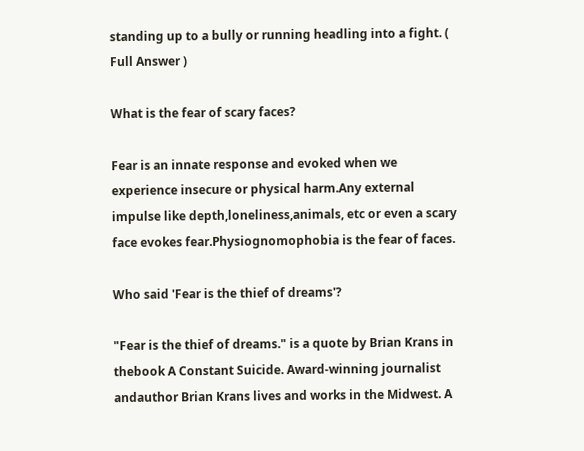standing up to a bully or running headling into a fight. ( Full Answer )

What is the fear of scary faces?

Fear is an innate response and evoked when we experience insecure or physical harm.Any external impulse like depth,loneliness,animals, etc or even a scary face evokes fear.Physiognomophobia is the fear of faces.

Who said 'Fear is the thief of dreams'?

"Fear is the thief of dreams." is a quote by Brian Krans in thebook A Constant Suicide. Award-winning journalist andauthor Brian Krans lives and works in the Midwest. A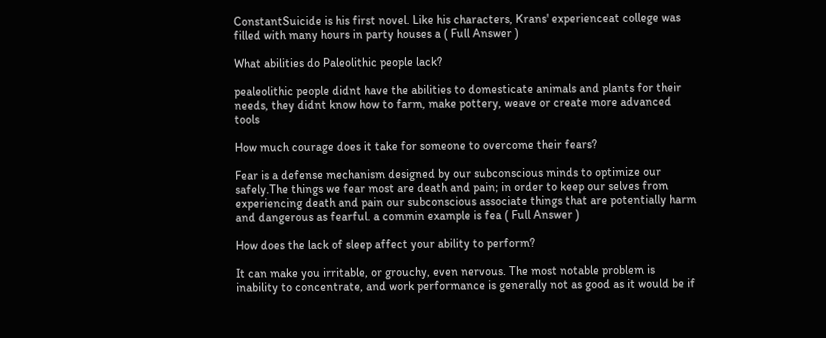ConstantSuicide is his first novel. Like his characters, Krans' experienceat college was filled with many hours in party houses a ( Full Answer )

What abilities do Paleolithic people lack?

pealeolithic people didnt have the abilities to domesticate animals and plants for their needs, they didnt know how to farm, make pottery, weave or create more advanced tools

How much courage does it take for someone to overcome their fears?

Fear is a defense mechanism designed by our subconscious minds to optimize our safely.The things we fear most are death and pain; in order to keep our selves from experiencing death and pain our subconscious associate things that are potentially harm and dangerous as fearful. a commin example is fea ( Full Answer )

How does the lack of sleep affect your ability to perform?

It can make you irritable, or grouchy, even nervous. The most notable problem is inability to concentrate, and work performance is generally not as good as it would be if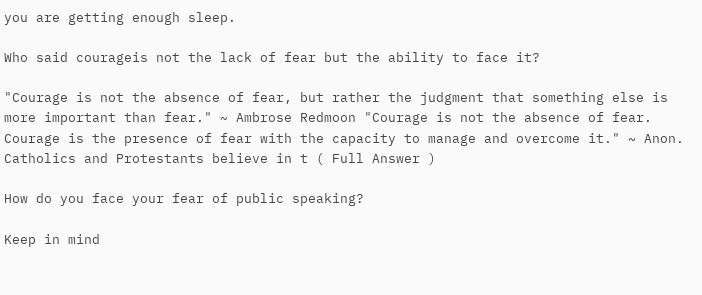you are getting enough sleep.

Who said courageis not the lack of fear but the ability to face it?

"Courage is not the absence of fear, but rather the judgment that something else is more important than fear." ~ Ambrose Redmoon "Courage is not the absence of fear. Courage is the presence of fear with the capacity to manage and overcome it." ~ Anon. Catholics and Protestants believe in t ( Full Answer )

How do you face your fear of public speaking?

Keep in mind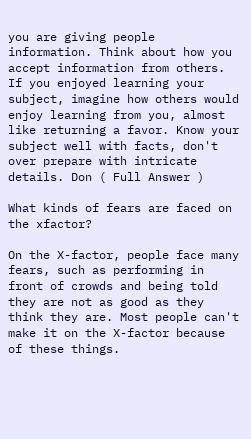you are giving people information. Think about how you accept information from others. If you enjoyed learning your subject, imagine how others would enjoy learning from you, almost like returning a favor. Know your subject well with facts, don't over prepare with intricate details. Don ( Full Answer )

What kinds of fears are faced on the xfactor?

On the X-factor, people face many fears, such as performing in front of crowds and being told they are not as good as they think they are. Most people can't make it on the X-factor because of these things.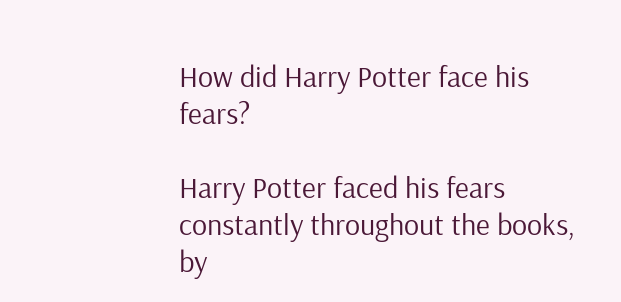How did Harry Potter face his fears?

Harry Potter faced his fears constantly throughout the books, by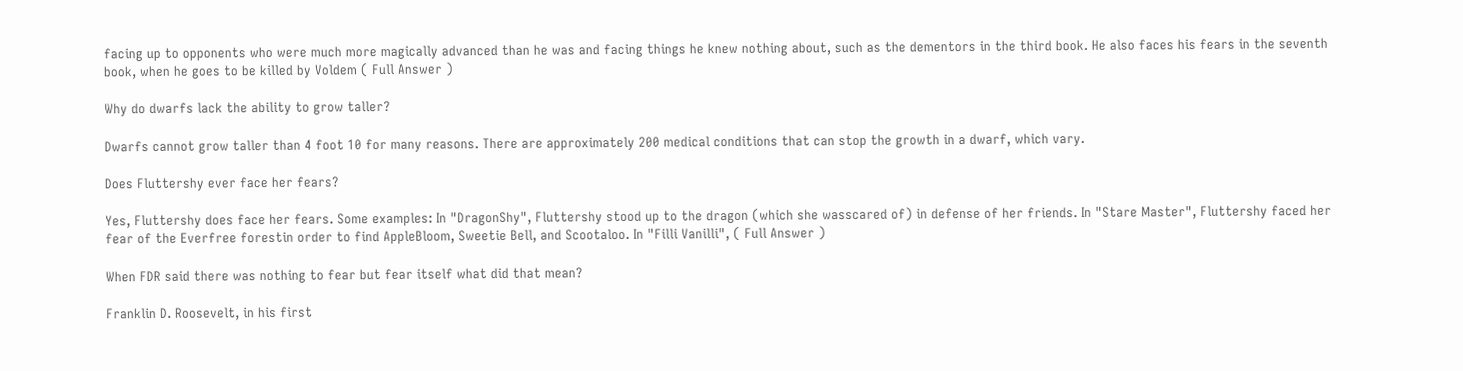facing up to opponents who were much more magically advanced than he was and facing things he knew nothing about, such as the dementors in the third book. He also faces his fears in the seventh book, when he goes to be killed by Voldem ( Full Answer )

Why do dwarfs lack the ability to grow taller?

Dwarfs cannot grow taller than 4 foot 10 for many reasons. There are approximately 200 medical conditions that can stop the growth in a dwarf, which vary.

Does Fluttershy ever face her fears?

Yes, Fluttershy does face her fears. Some examples: In "DragonShy", Fluttershy stood up to the dragon (which she wasscared of) in defense of her friends. In "Stare Master", Fluttershy faced her fear of the Everfree forestin order to find AppleBloom, Sweetie Bell, and Scootaloo. In "Filli Vanilli", ( Full Answer )

When FDR said there was nothing to fear but fear itself what did that mean?

Franklin D. Roosevelt, in his first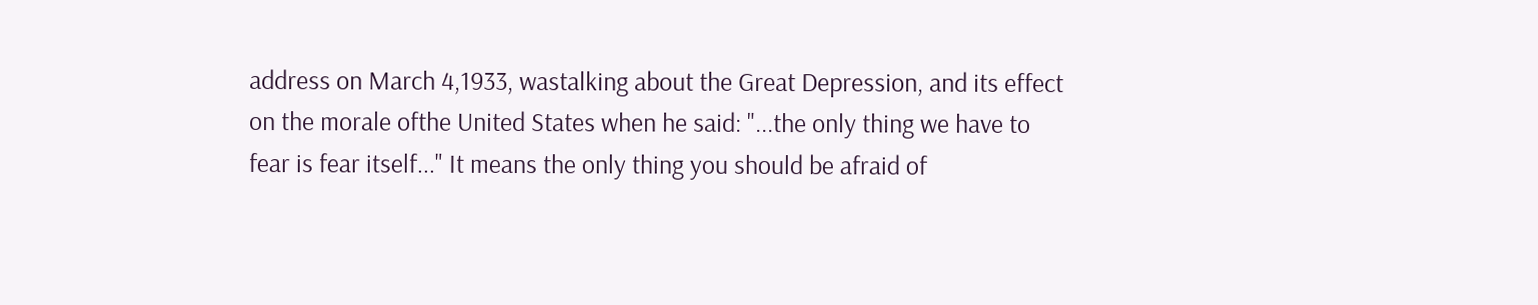address on March 4,1933, wastalking about the Great Depression, and its effect on the morale ofthe United States when he said: "...the only thing we have to fear is fear itself..." It means the only thing you should be afraid of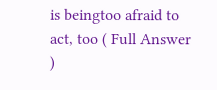is beingtoo afraid to act, too ( Full Answer )